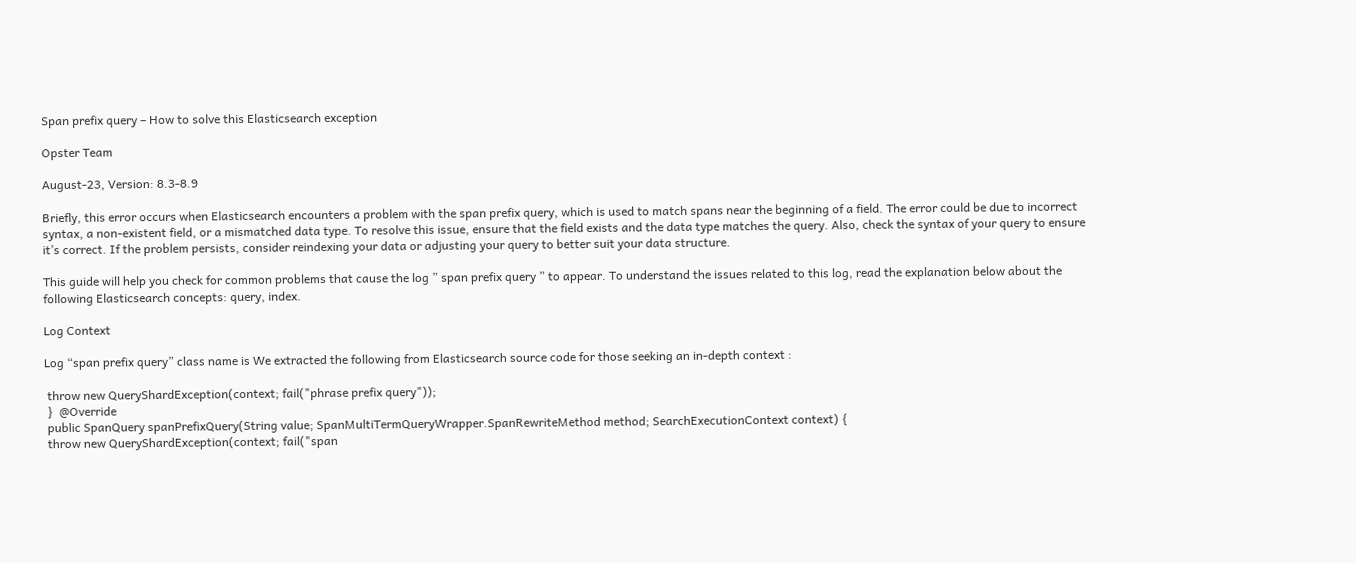Span prefix query – How to solve this Elasticsearch exception

Opster Team

August-23, Version: 8.3-8.9

Briefly, this error occurs when Elasticsearch encounters a problem with the span prefix query, which is used to match spans near the beginning of a field. The error could be due to incorrect syntax, a non-existent field, or a mismatched data type. To resolve this issue, ensure that the field exists and the data type matches the query. Also, check the syntax of your query to ensure it’s correct. If the problem persists, consider reindexing your data or adjusting your query to better suit your data structure.

This guide will help you check for common problems that cause the log ” span prefix query ” to appear. To understand the issues related to this log, read the explanation below about the following Elasticsearch concepts: query, index.

Log Context

Log “span prefix query” class name is We extracted the following from Elasticsearch source code for those seeking an in-depth context :

 throw new QueryShardException(context; fail("phrase prefix query"));
 }  @Override
 public SpanQuery spanPrefixQuery(String value; SpanMultiTermQueryWrapper.SpanRewriteMethod method; SearchExecutionContext context) {
 throw new QueryShardException(context; fail("span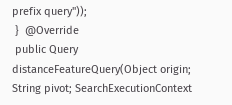prefix query"));
 }  @Override
 public Query distanceFeatureQuery(Object origin; String pivot; SearchExecutionContext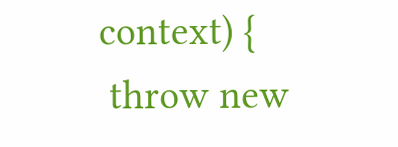context) {
 throw new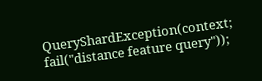QueryShardException(context; fail("distance feature query"));